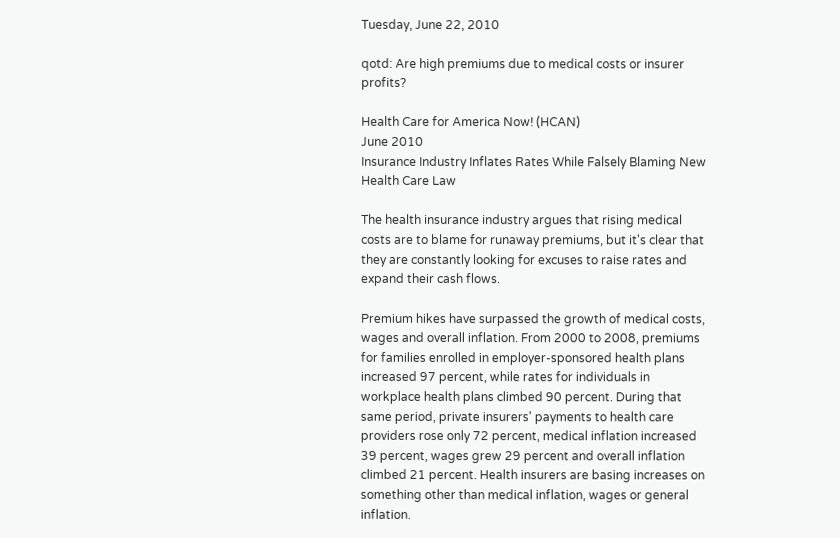Tuesday, June 22, 2010

qotd: Are high premiums due to medical costs or insurer profits?

Health Care for America Now! (HCAN)
June 2010
Insurance Industry Inflates Rates While Falsely Blaming New Health Care Law

The health insurance industry argues that rising medical costs are to blame for runaway premiums, but it's clear that they are constantly looking for excuses to raise rates and expand their cash flows.

Premium hikes have surpassed the growth of medical costs, wages and overall inflation. From 2000 to 2008, premiums for families enrolled in employer-sponsored health plans increased 97 percent, while rates for individuals in workplace health plans climbed 90 percent. During that same period, private insurers' payments to health care providers rose only 72 percent, medical inflation increased 39 percent, wages grew 29 percent and overall inflation climbed 21 percent. Health insurers are basing increases on something other than medical inflation, wages or general inflation.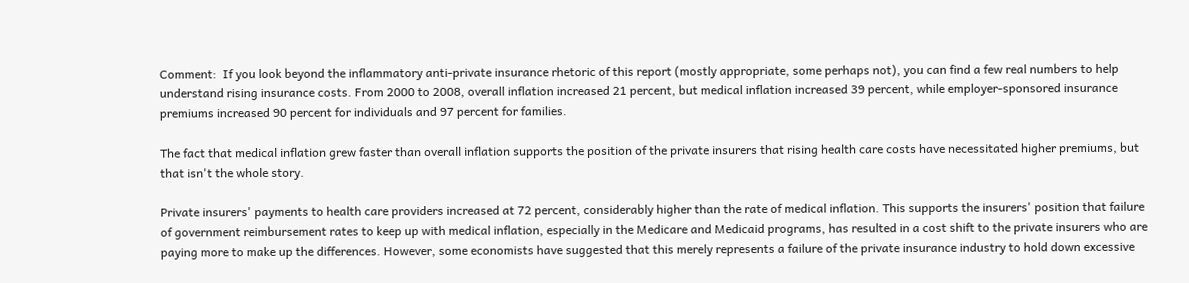Comment:  If you look beyond the inflammatory anti-private insurance rhetoric of this report (mostly appropriate, some perhaps not), you can find a few real numbers to help understand rising insurance costs. From 2000 to 2008, overall inflation increased 21 percent, but medical inflation increased 39 percent, while employer-sponsored insurance premiums increased 90 percent for individuals and 97 percent for families.

The fact that medical inflation grew faster than overall inflation supports the position of the private insurers that rising health care costs have necessitated higher premiums, but that isn't the whole story.

Private insurers' payments to health care providers increased at 72 percent, considerably higher than the rate of medical inflation. This supports the insurers' position that failure of government reimbursement rates to keep up with medical inflation, especially in the Medicare and Medicaid programs, has resulted in a cost shift to the private insurers who are paying more to make up the differences. However, some economists have suggested that this merely represents a failure of the private insurance industry to hold down excessive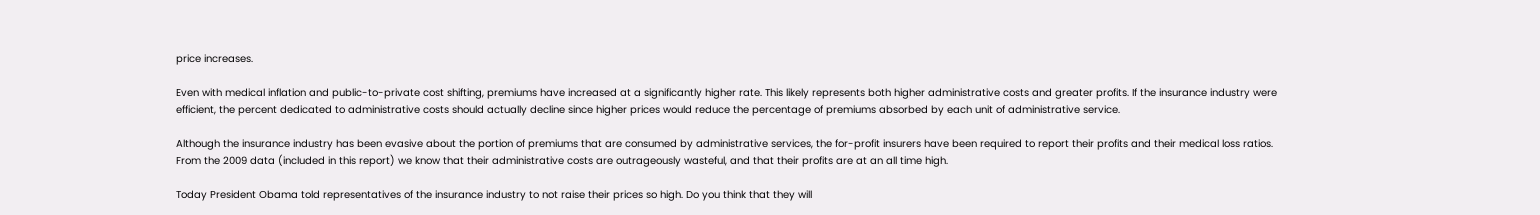price increases.

Even with medical inflation and public-to-private cost shifting, premiums have increased at a significantly higher rate. This likely represents both higher administrative costs and greater profits. If the insurance industry were efficient, the percent dedicated to administrative costs should actually decline since higher prices would reduce the percentage of premiums absorbed by each unit of administrative service.

Although the insurance industry has been evasive about the portion of premiums that are consumed by administrative services, the for-profit insurers have been required to report their profits and their medical loss ratios. From the 2009 data (included in this report) we know that their administrative costs are outrageously wasteful, and that their profits are at an all time high.

Today President Obama told representatives of the insurance industry to not raise their prices so high. Do you think that they will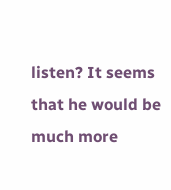listen? It seems that he would be much more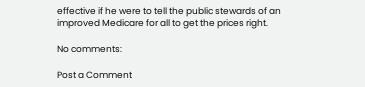effective if he were to tell the public stewards of an improved Medicare for all to get the prices right.

No comments:

Post a Comment